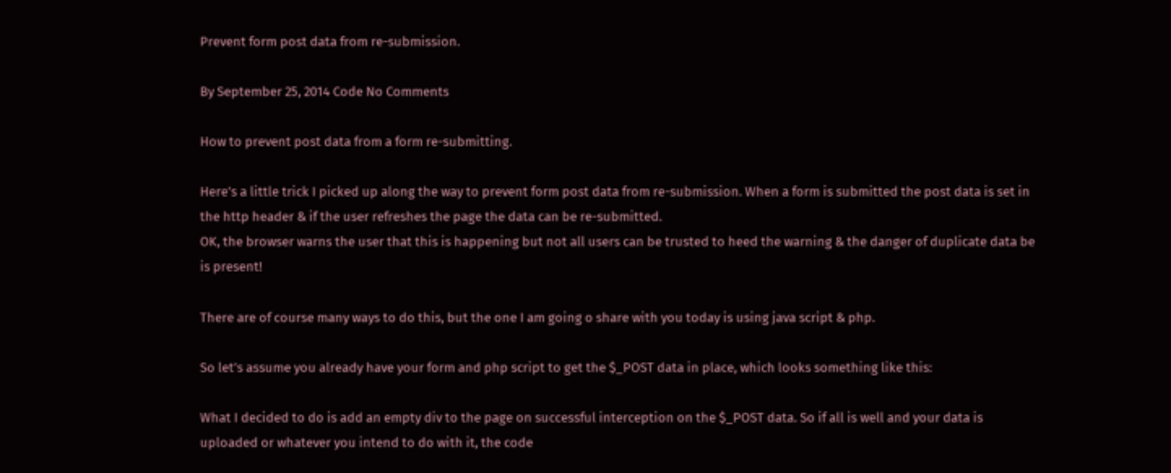Prevent form post data from re-submission.

By September 25, 2014 Code No Comments

How to prevent post data from a form re-submitting.

Here’s a little trick I picked up along the way to prevent form post data from re-submission. When a form is submitted the post data is set in the http header & if the user refreshes the page the data can be re-submitted.
OK, the browser warns the user that this is happening but not all users can be trusted to heed the warning & the danger of duplicate data be is present!

There are of course many ways to do this, but the one I am going o share with you today is using java script & php.

So let’s assume you already have your form and php script to get the $_POST data in place, which looks something like this:

What I decided to do is add an empty div to the page on successful interception on the $_POST data. So if all is well and your data is uploaded or whatever you intend to do with it, the code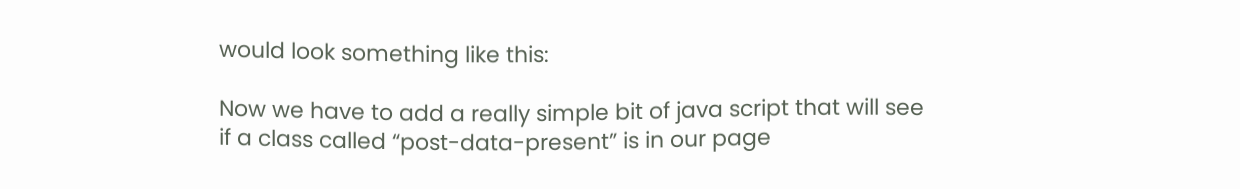would look something like this:

Now we have to add a really simple bit of java script that will see if a class called “post-data-present” is in our page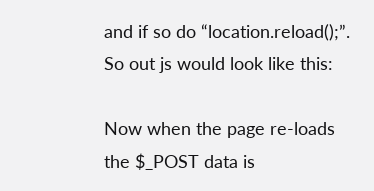and if so do “location.reload();”. So out js would look like this:

Now when the page re-loads the $_POST data is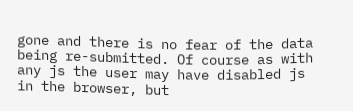gone and there is no fear of the data being re-submitted. Of course as with any js the user may have disabled js in the browser, but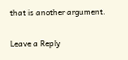that is another argument.

Leave a Reply